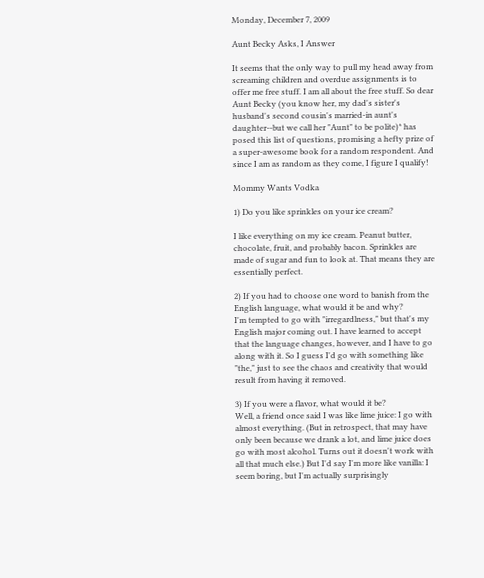Monday, December 7, 2009

Aunt Becky Asks, I Answer

It seems that the only way to pull my head away from screaming children and overdue assignments is to offer me free stuff. I am all about the free stuff. So dear Aunt Becky (you know her, my dad's sister's husband's second cousin's married-in aunt's daughter--but we call her "Aunt" to be polite)* has posed this list of questions, promising a hefty prize of a super-awesome book for a random respondent. And since I am as random as they come, I figure I qualify!

Mommy Wants Vodka

1) Do you like sprinkles on your ice cream?

I like everything on my ice cream. Peanut butter, chocolate, fruit, and probably bacon. Sprinkles are made of sugar and fun to look at. That means they are essentially perfect.

2) If you had to choose one word to banish from the English language, what would it be and why?
I'm tempted to go with "irregardlness," but that's my English major coming out. I have learned to accept that the language changes, however, and I have to go along with it. So I guess I'd go with something like "the," just to see the chaos and creativity that would result from having it removed.

3) If you were a flavor, what would it be?
Well, a friend once said I was like lime juice: I go with almost everything. (But in retrospect, that may have only been because we drank a lot, and lime juice does go with most alcohol. Turns out it doesn't work with all that much else.) But I'd say I'm more like vanilla: I seem boring, but I'm actually surprisingly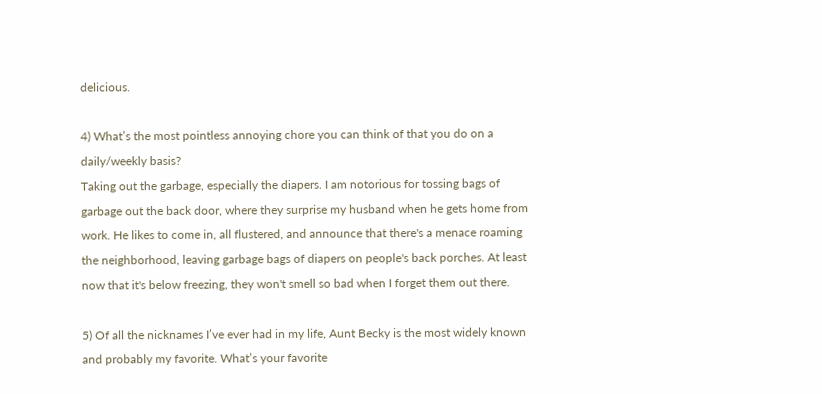delicious.

4) What’s the most pointless annoying chore you can think of that you do on a daily/weekly basis?
Taking out the garbage, especially the diapers. I am notorious for tossing bags of garbage out the back door, where they surprise my husband when he gets home from work. He likes to come in, all flustered, and announce that there's a menace roaming the neighborhood, leaving garbage bags of diapers on people's back porches. At least now that it's below freezing, they won't smell so bad when I forget them out there.

5) Of all the nicknames I’ve ever had in my life, Aunt Becky is the most widely known and probably my favorite. What’s your favorite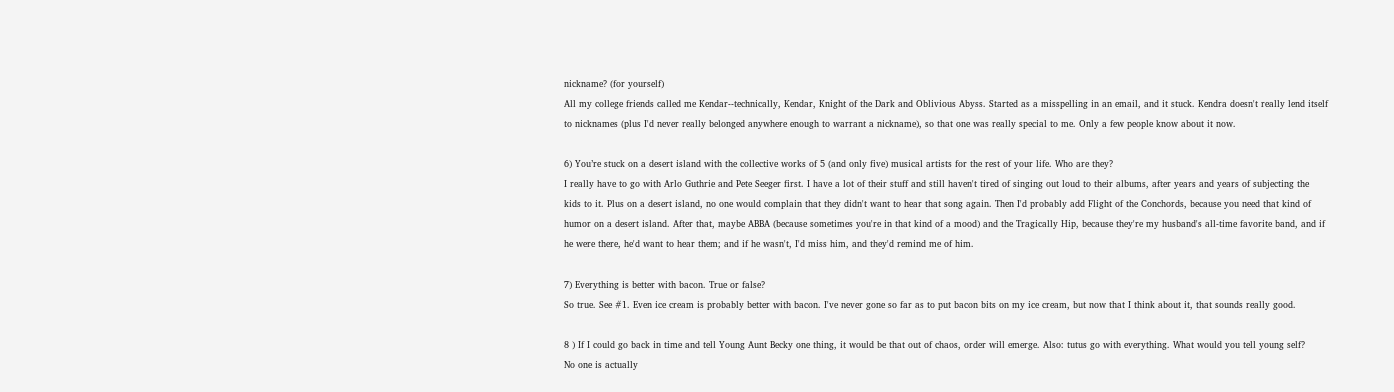nickname? (for yourself)
All my college friends called me Kendar--technically, Kendar, Knight of the Dark and Oblivious Abyss. Started as a misspelling in an email, and it stuck. Kendra doesn't really lend itself to nicknames (plus I'd never really belonged anywhere enough to warrant a nickname), so that one was really special to me. Only a few people know about it now.

6) You’re stuck on a desert island with the collective works of 5 (and only five) musical artists for the rest of your life. Who are they?
I really have to go with Arlo Guthrie and Pete Seeger first. I have a lot of their stuff and still haven't tired of singing out loud to their albums, after years and years of subjecting the kids to it. Plus on a desert island, no one would complain that they didn't want to hear that song again. Then I'd probably add Flight of the Conchords, because you need that kind of humor on a desert island. After that, maybe ABBA (because sometimes you're in that kind of a mood) and the Tragically Hip, because they're my husband's all-time favorite band, and if he were there, he'd want to hear them; and if he wasn't, I'd miss him, and they'd remind me of him.

7) Everything is better with bacon. True or false?
So true. See #1. Even ice cream is probably better with bacon. I've never gone so far as to put bacon bits on my ice cream, but now that I think about it, that sounds really good.

8 ) If I could go back in time and tell Young Aunt Becky one thing, it would be that out of chaos, order will emerge. Also: tutus go with everything. What would you tell young self?
No one is actually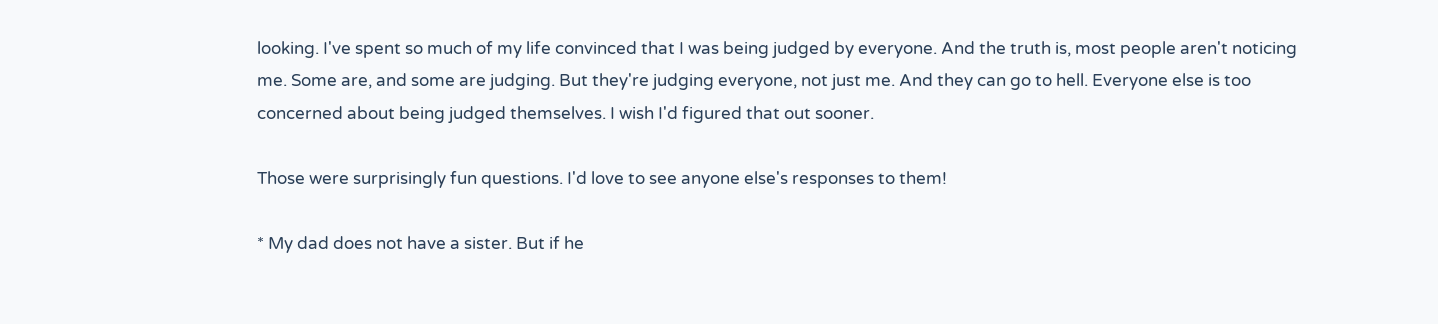looking. I've spent so much of my life convinced that I was being judged by everyone. And the truth is, most people aren't noticing me. Some are, and some are judging. But they're judging everyone, not just me. And they can go to hell. Everyone else is too concerned about being judged themselves. I wish I'd figured that out sooner.

Those were surprisingly fun questions. I'd love to see anyone else's responses to them!

* My dad does not have a sister. But if he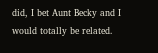did, I bet Aunt Becky and I would totally be related.